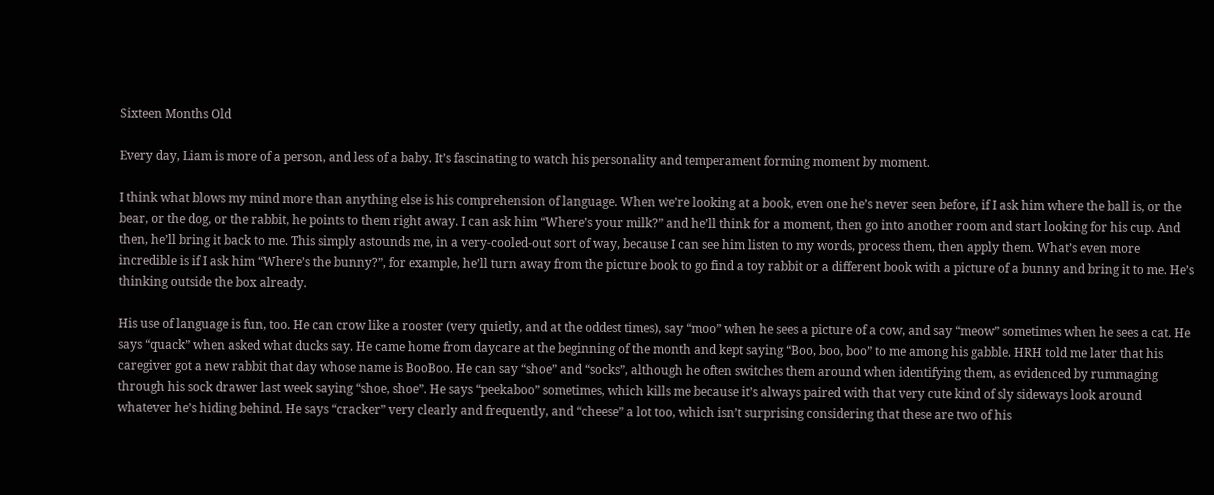Sixteen Months Old

Every day, Liam is more of a person, and less of a baby. It’s fascinating to watch his personality and temperament forming moment by moment.

I think what blows my mind more than anything else is his comprehension of language. When we’re looking at a book, even one he’s never seen before, if I ask him where the ball is, or the bear, or the dog, or the rabbit, he points to them right away. I can ask him “Where’s your milk?” and he’ll think for a moment, then go into another room and start looking for his cup. And then, he’ll bring it back to me. This simply astounds me, in a very-cooled-out sort of way, because I can see him listen to my words, process them, then apply them. What’s even more incredible is if I ask him “Where’s the bunny?”, for example, he’ll turn away from the picture book to go find a toy rabbit or a different book with a picture of a bunny and bring it to me. He’s thinking outside the box already.

His use of language is fun, too. He can crow like a rooster (very quietly, and at the oddest times), say “moo” when he sees a picture of a cow, and say “meow” sometimes when he sees a cat. He says “quack” when asked what ducks say. He came home from daycare at the beginning of the month and kept saying “Boo, boo, boo” to me among his gabble. HRH told me later that his caregiver got a new rabbit that day whose name is BooBoo. He can say “shoe” and “socks”, although he often switches them around when identifying them, as evidenced by rummaging through his sock drawer last week saying “shoe, shoe”. He says “peekaboo” sometimes, which kills me because it’s always paired with that very cute kind of sly sideways look around whatever he’s hiding behind. He says “cracker” very clearly and frequently, and “cheese” a lot too, which isn’t surprising considering that these are two of his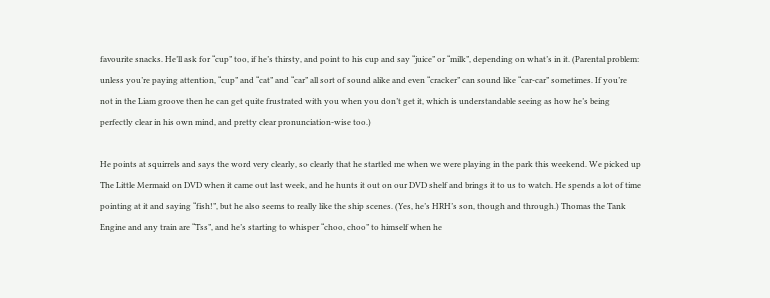favourite snacks. He’ll ask for “cup” too, if he’s thirsty, and point to his cup and say “juice” or “milk”, depending on what’s in it. (Parental problem: unless you’re paying attention, “cup” and “cat” and “car” all sort of sound alike and even “cracker” can sound like “car-car” sometimes. If you’re not in the Liam groove then he can get quite frustrated with you when you don’t get it, which is understandable seeing as how he’s being perfectly clear in his own mind, and pretty clear pronunciation-wise too.)

He points at squirrels and says the word very clearly, so clearly that he startled me when we were playing in the park this weekend. We picked up The Little Mermaid on DVD when it came out last week, and he hunts it out on our DVD shelf and brings it to us to watch. He spends a lot of time pointing at it and saying “fish!”, but he also seems to really like the ship scenes. (Yes, he’s HRH’s son, though and through.) Thomas the Tank Engine and any train are “Tss”, and he’s starting to whisper “choo, choo” to himself when he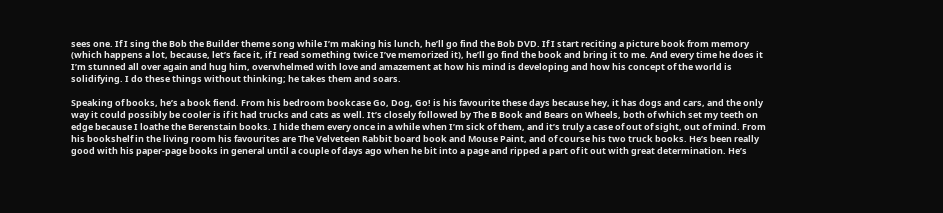sees one. If I sing the Bob the Builder theme song while I’m making his lunch, he’ll go find the Bob DVD. If I start reciting a picture book from memory (which happens a lot, because, let’s face it, if I read something twice I’ve memorized it), he’ll go find the book and bring it to me. And every time he does it I’m stunned all over again and hug him, overwhelmed with love and amazement at how his mind is developing and how his concept of the world is solidifying. I do these things without thinking; he takes them and soars.

Speaking of books, he’s a book fiend. From his bedroom bookcase Go, Dog, Go! is his favourite these days because hey, it has dogs and cars, and the only way it could possibly be cooler is if it had trucks and cats as well. It’s closely followed by The B Book and Bears on Wheels, both of which set my teeth on edge because I loathe the Berenstain books. I hide them every once in a while when I’m sick of them, and it’s truly a case of out of sight, out of mind. From his bookshelf in the living room his favourites are The Velveteen Rabbit board book and Mouse Paint, and of course his two truck books. He’s been really good with his paper-page books in general until a couple of days ago when he bit into a page and ripped a part of it out with great determination. He’s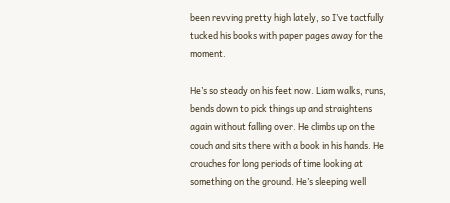been revving pretty high lately, so I’ve tactfully tucked his books with paper pages away for the moment.

He’s so steady on his feet now. Liam walks, runs, bends down to pick things up and straightens again without falling over. He climbs up on the couch and sits there with a book in his hands. He crouches for long periods of time looking at something on the ground. He’s sleeping well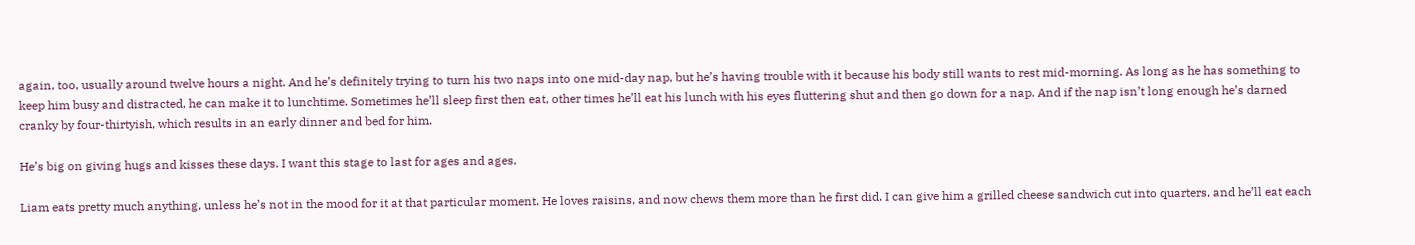again, too, usually around twelve hours a night. And he’s definitely trying to turn his two naps into one mid-day nap, but he’s having trouble with it because his body still wants to rest mid-morning. As long as he has something to keep him busy and distracted, he can make it to lunchtime. Sometimes he’ll sleep first then eat, other times he’ll eat his lunch with his eyes fluttering shut and then go down for a nap. And if the nap isn’t long enough he’s darned cranky by four-thirtyish, which results in an early dinner and bed for him.

He’s big on giving hugs and kisses these days. I want this stage to last for ages and ages.

Liam eats pretty much anything, unless he’s not in the mood for it at that particular moment. He loves raisins, and now chews them more than he first did. I can give him a grilled cheese sandwich cut into quarters, and he’ll eat each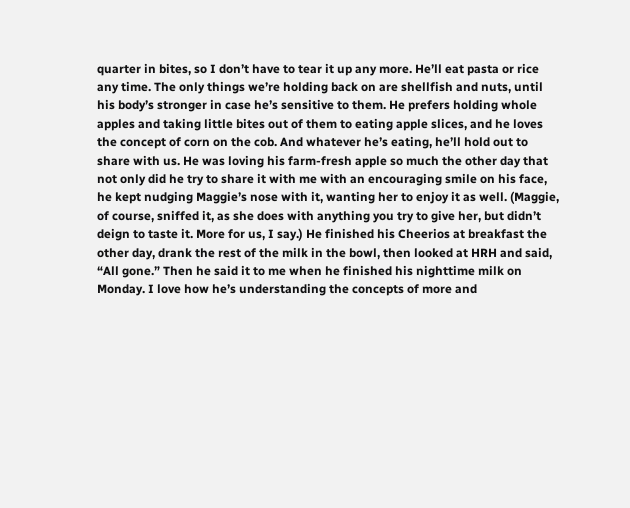quarter in bites, so I don’t have to tear it up any more. He’ll eat pasta or rice any time. The only things we’re holding back on are shellfish and nuts, until his body’s stronger in case he’s sensitive to them. He prefers holding whole apples and taking little bites out of them to eating apple slices, and he loves the concept of corn on the cob. And whatever he’s eating, he’ll hold out to share with us. He was loving his farm-fresh apple so much the other day that not only did he try to share it with me with an encouraging smile on his face, he kept nudging Maggie’s nose with it, wanting her to enjoy it as well. (Maggie, of course, sniffed it, as she does with anything you try to give her, but didn’t deign to taste it. More for us, I say.) He finished his Cheerios at breakfast the other day, drank the rest of the milk in the bowl, then looked at HRH and said, “All gone.” Then he said it to me when he finished his nighttime milk on Monday. I love how he’s understanding the concepts of more and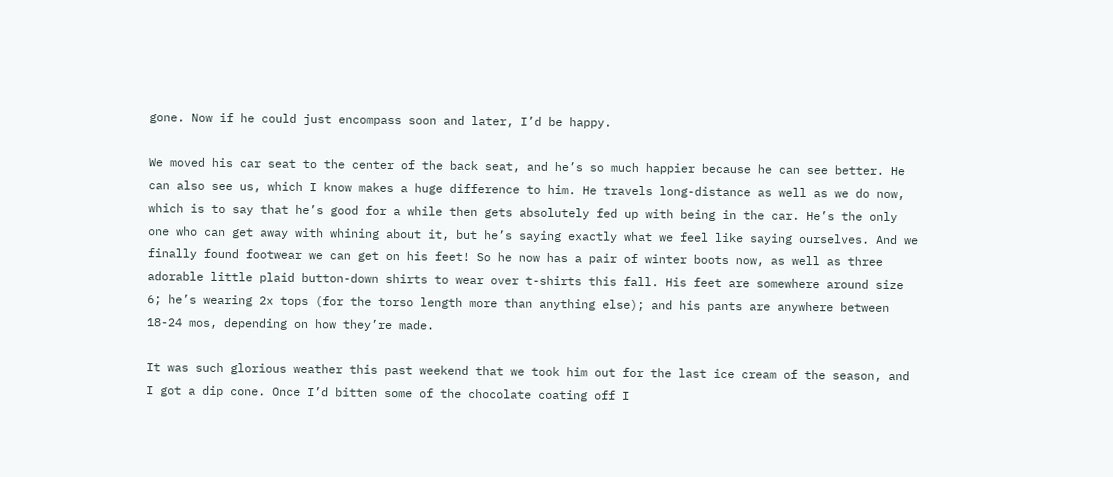gone. Now if he could just encompass soon and later, I’d be happy.

We moved his car seat to the center of the back seat, and he’s so much happier because he can see better. He can also see us, which I know makes a huge difference to him. He travels long-distance as well as we do now, which is to say that he’s good for a while then gets absolutely fed up with being in the car. He’s the only one who can get away with whining about it, but he’s saying exactly what we feel like saying ourselves. And we finally found footwear we can get on his feet! So he now has a pair of winter boots now, as well as three adorable little plaid button-down shirts to wear over t-shirts this fall. His feet are somewhere around size 6; he’s wearing 2x tops (for the torso length more than anything else); and his pants are anywhere between 18-24 mos, depending on how they’re made.

It was such glorious weather this past weekend that we took him out for the last ice cream of the season, and I got a dip cone. Once I’d bitten some of the chocolate coating off I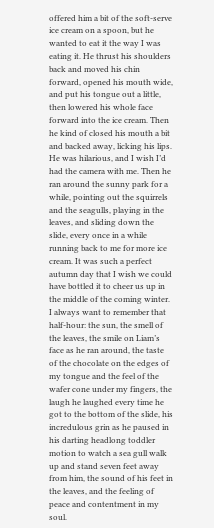offered him a bit of the soft-serve ice cream on a spoon, but he wanted to eat it the way I was eating it. He thrust his shoulders back and moved his chin forward, opened his mouth wide, and put his tongue out a little, then lowered his whole face forward into the ice cream. Then he kind of closed his mouth a bit and backed away, licking his lips. He was hilarious, and I wish I’d had the camera with me. Then he ran around the sunny park for a while, pointing out the squirrels and the seagulls, playing in the leaves, and sliding down the slide, every once in a while running back to me for more ice cream. It was such a perfect autumn day that I wish we could have bottled it to cheer us up in the middle of the coming winter. I always want to remember that half-hour: the sun, the smell of the leaves, the smile on Liam’s face as he ran around, the taste of the chocolate on the edges of my tongue and the feel of the wafer cone under my fingers, the laugh he laughed every time he got to the bottom of the slide, his incredulous grin as he paused in his darting headlong toddler motion to watch a sea gull walk up and stand seven feet away from him, the sound of his feet in the leaves, and the feeling of peace and contentment in my soul.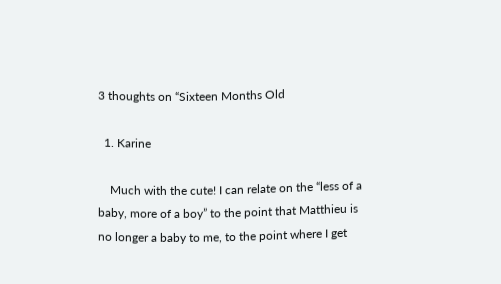3 thoughts on “Sixteen Months Old

  1. Karine

    Much with the cute! I can relate on the “less of a baby, more of a boy” to the point that Matthieu is no longer a baby to me, to the point where I get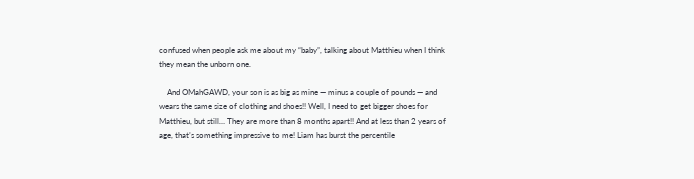confused when people ask me about my “baby”, talking about Matthieu when I think they mean the unborn one.

    And OMahGAWD, your son is as big as mine — minus a couple of pounds — and wears the same size of clothing and shoes!! Well, I need to get bigger shoes for Matthieu, but still… They are more than 8 months apart!! And at less than 2 years of age, that’s something impressive to me! Liam has burst the percentile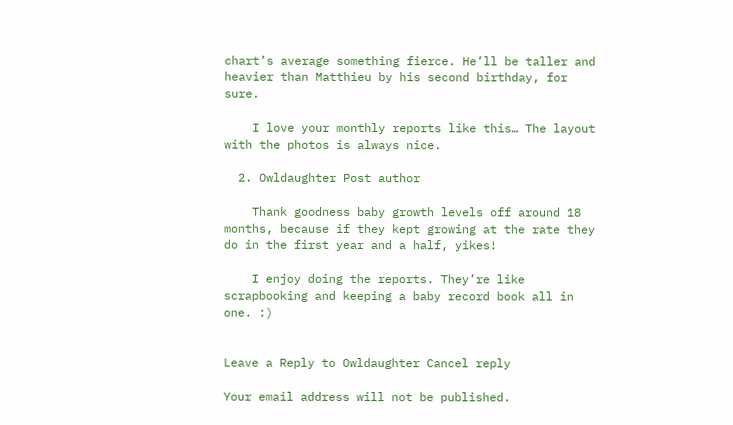chart’s average something fierce. He’ll be taller and heavier than Matthieu by his second birthday, for sure.

    I love your monthly reports like this… The layout with the photos is always nice.

  2. Owldaughter Post author

    Thank goodness baby growth levels off around 18 months, because if they kept growing at the rate they do in the first year and a half, yikes!

    I enjoy doing the reports. They’re like scrapbooking and keeping a baby record book all in one. :)


Leave a Reply to Owldaughter Cancel reply

Your email address will not be published.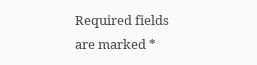Required fields are marked *